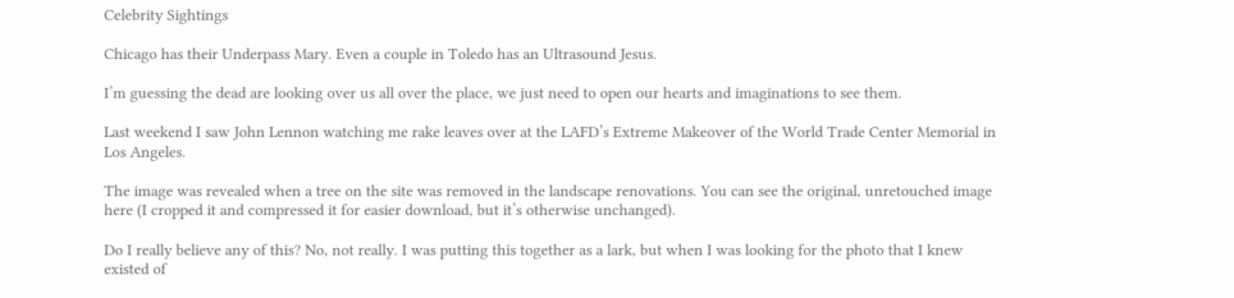Celebrity Sightings

Chicago has their Underpass Mary. Even a couple in Toledo has an Ultrasound Jesus.

I’m guessing the dead are looking over us all over the place, we just need to open our hearts and imaginations to see them.

Last weekend I saw John Lennon watching me rake leaves over at the LAFD’s Extreme Makeover of the World Trade Center Memorial in Los Angeles.

The image was revealed when a tree on the site was removed in the landscape renovations. You can see the original, unretouched image here (I cropped it and compressed it for easier download, but it’s otherwise unchanged).

Do I really believe any of this? No, not really. I was putting this together as a lark, but when I was looking for the photo that I knew existed of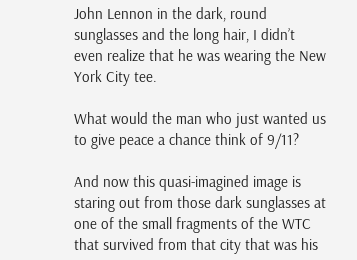John Lennon in the dark, round sunglasses and the long hair, I didn’t even realize that he was wearing the New York City tee.

What would the man who just wanted us to give peace a chance think of 9/11?

And now this quasi-imagined image is staring out from those dark sunglasses at one of the small fragments of the WTC that survived from that city that was his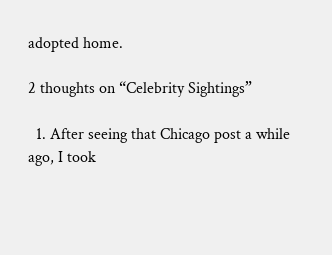adopted home.

2 thoughts on “Celebrity Sightings”

  1. After seeing that Chicago post a while ago, I took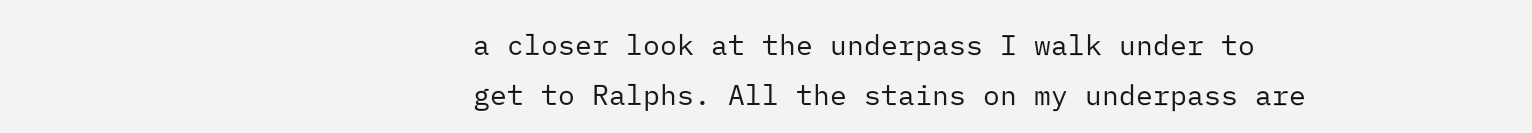a closer look at the underpass I walk under to get to Ralphs. All the stains on my underpass are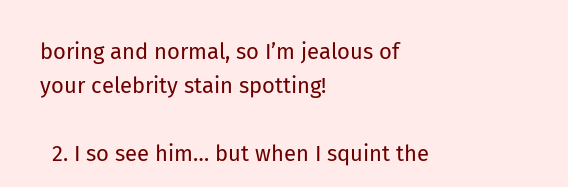boring and normal, so I’m jealous of your celebrity stain spotting!

  2. I so see him… but when I squint the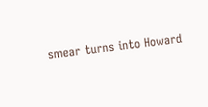smear turns into Howard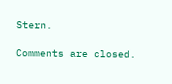Stern.

Comments are closed.